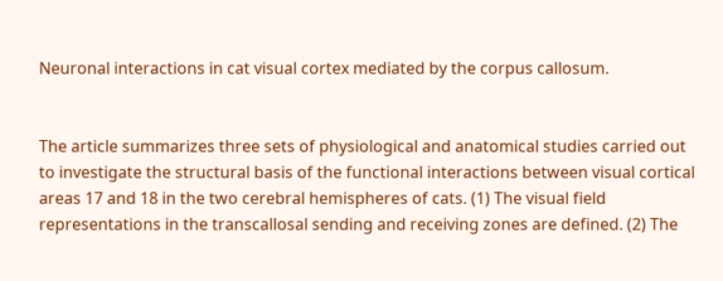Neuronal interactions in cat visual cortex mediated by the corpus callosum.


The article summarizes three sets of physiological and anatomical studies carried out to investigate the structural basis of the functional interactions between visual cortical areas 17 and 18 in the two cerebral hemispheres of cats. (1) The visual field representations in the transcallosal sending and receiving zones are defined. (2) The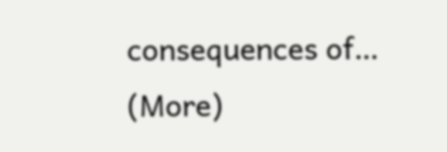consequences of… (More)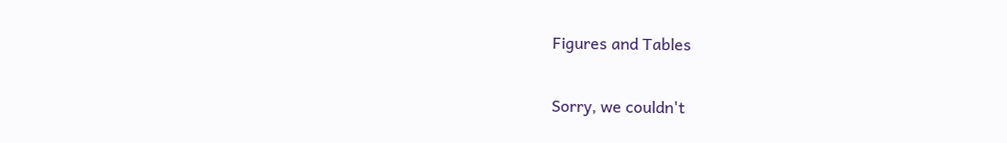Figures and Tables

Sorry, we couldn't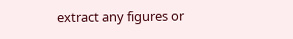extract any figures or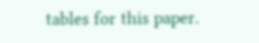tables for this paper.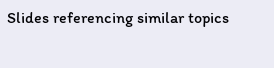Slides referencing similar topics